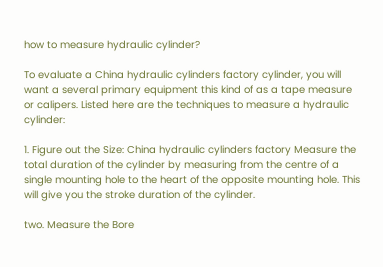how to measure hydraulic cylinder?

To evaluate a China hydraulic cylinders factory cylinder, you will want a several primary equipment this kind of as a tape measure or calipers. Listed here are the techniques to measure a hydraulic cylinder:

1. Figure out the Size: China hydraulic cylinders factory Measure the total duration of the cylinder by measuring from the centre of a single mounting hole to the heart of the opposite mounting hole. This will give you the stroke duration of the cylinder.

two. Measure the Bore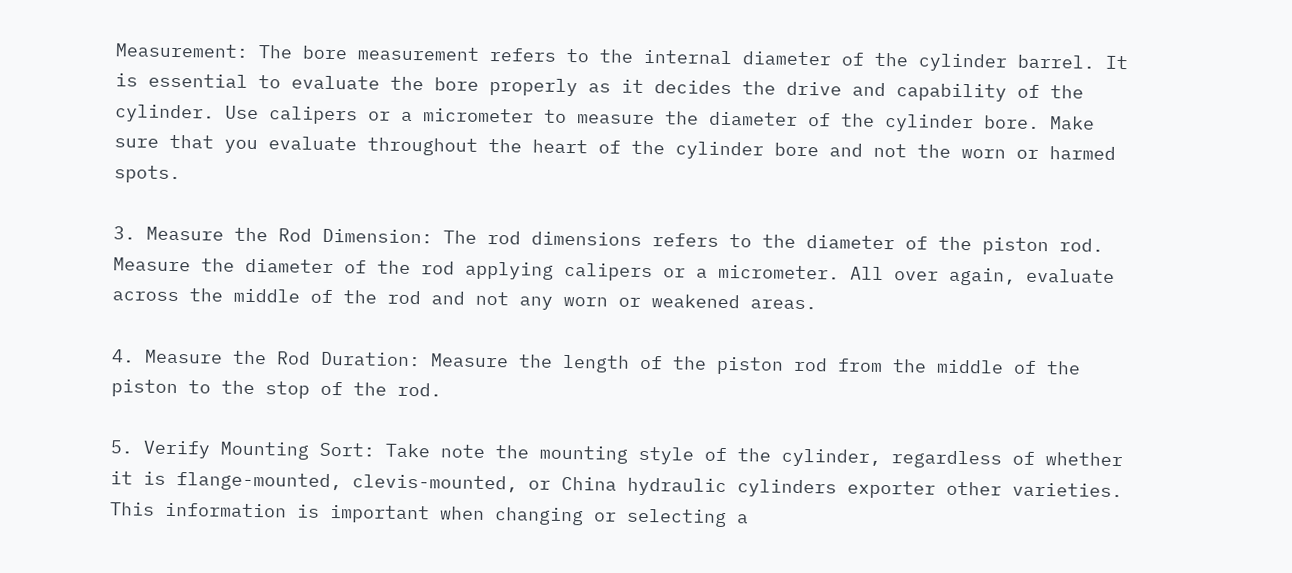Measurement: The bore measurement refers to the internal diameter of the cylinder barrel. It is essential to evaluate the bore properly as it decides the drive and capability of the cylinder. Use calipers or a micrometer to measure the diameter of the cylinder bore. Make sure that you evaluate throughout the heart of the cylinder bore and not the worn or harmed spots.

3. Measure the Rod Dimension: The rod dimensions refers to the diameter of the piston rod. Measure the diameter of the rod applying calipers or a micrometer. All over again, evaluate across the middle of the rod and not any worn or weakened areas.

4. Measure the Rod Duration: Measure the length of the piston rod from the middle of the piston to the stop of the rod.

5. Verify Mounting Sort: Take note the mounting style of the cylinder, regardless of whether it is flange-mounted, clevis-mounted, or China hydraulic cylinders exporter other varieties. This information is important when changing or selecting a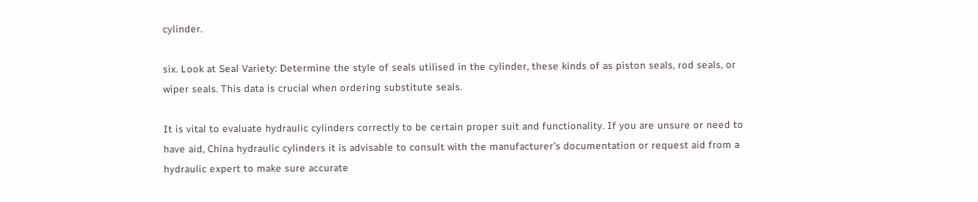cylinder.

six. Look at Seal Variety: Determine the style of seals utilised in the cylinder, these kinds of as piston seals, rod seals, or wiper seals. This data is crucial when ordering substitute seals.

It is vital to evaluate hydraulic cylinders correctly to be certain proper suit and functionality. If you are unsure or need to have aid, China hydraulic cylinders it is advisable to consult with the manufacturer’s documentation or request aid from a hydraulic expert to make sure accurate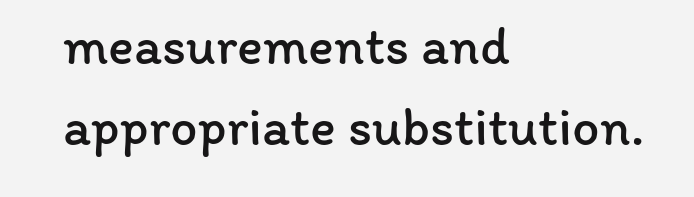measurements and appropriate substitution.